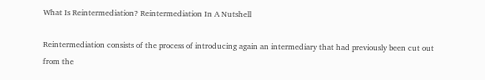What Is Reintermediation? Reintermediation In A Nutshell

Reintermediation consists of the process of introducing again an intermediary that had previously been cut out from the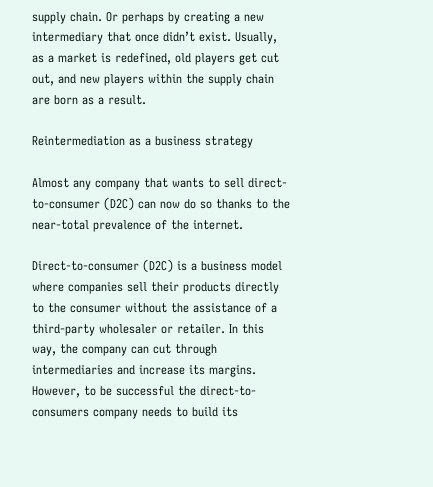supply chain. Or perhaps by creating a new intermediary that once didn’t exist. Usually, as a market is redefined, old players get cut out, and new players within the supply chain are born as a result.

Reintermediation as a business strategy

Almost any company that wants to sell direct-to-consumer (D2C) can now do so thanks to the near-total prevalence of the internet.

Direct-to-consumer (D2C) is a business model where companies sell their products directly to the consumer without the assistance of a third-party wholesaler or retailer. In this way, the company can cut through intermediaries and increase its margins. However, to be successful the direct-to-consumers company needs to build its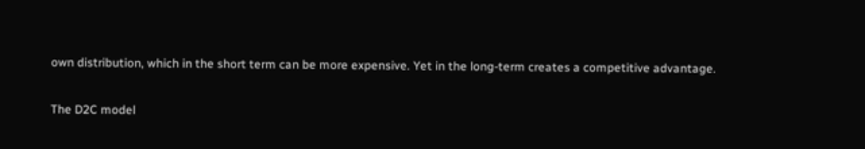own distribution, which in the short term can be more expensive. Yet in the long-term creates a competitive advantage.

The D2C model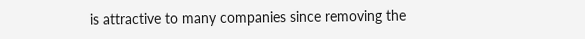is attractive to many companies since removing the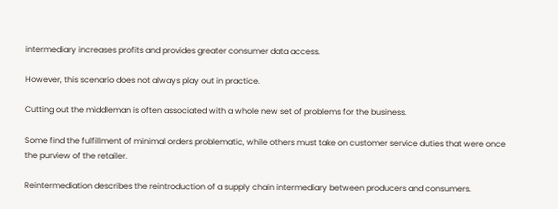intermediary increases profits and provides greater consumer data access.

However, this scenario does not always play out in practice.

Cutting out the middleman is often associated with a whole new set of problems for the business.

Some find the fulfillment of minimal orders problematic, while others must take on customer service duties that were once the purview of the retailer.

Reintermediation describes the reintroduction of a supply chain intermediary between producers and consumers.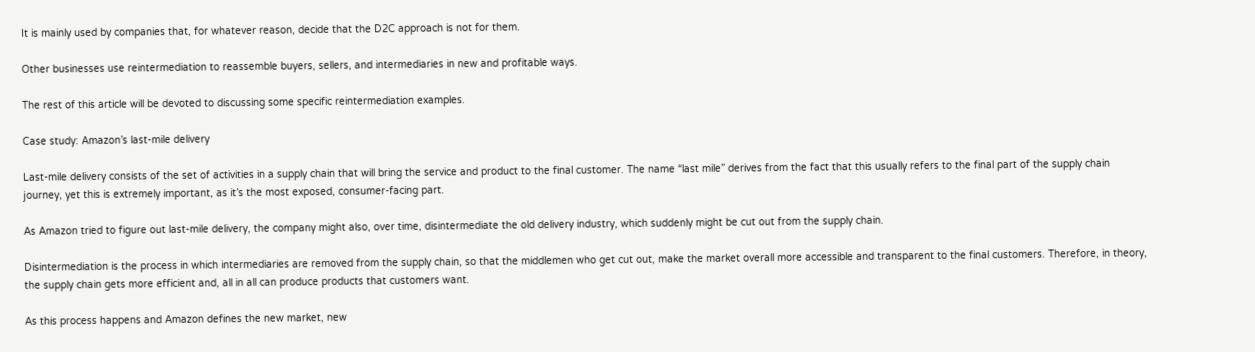It is mainly used by companies that, for whatever reason, decide that the D2C approach is not for them.

Other businesses use reintermediation to reassemble buyers, sellers, and intermediaries in new and profitable ways.

The rest of this article will be devoted to discussing some specific reintermediation examples.

Case study: Amazon’s last-mile delivery

Last-mile delivery consists of the set of activities in a supply chain that will bring the service and product to the final customer. The name “last mile” derives from the fact that this usually refers to the final part of the supply chain journey, yet this is extremely important, as it’s the most exposed, consumer-facing part.

As Amazon tried to figure out last-mile delivery, the company might also, over time, disintermediate the old delivery industry, which suddenly might be cut out from the supply chain.

Disintermediation is the process in which intermediaries are removed from the supply chain, so that the middlemen who get cut out, make the market overall more accessible and transparent to the final customers. Therefore, in theory, the supply chain gets more efficient and, all in all can produce products that customers want.

As this process happens and Amazon defines the new market, new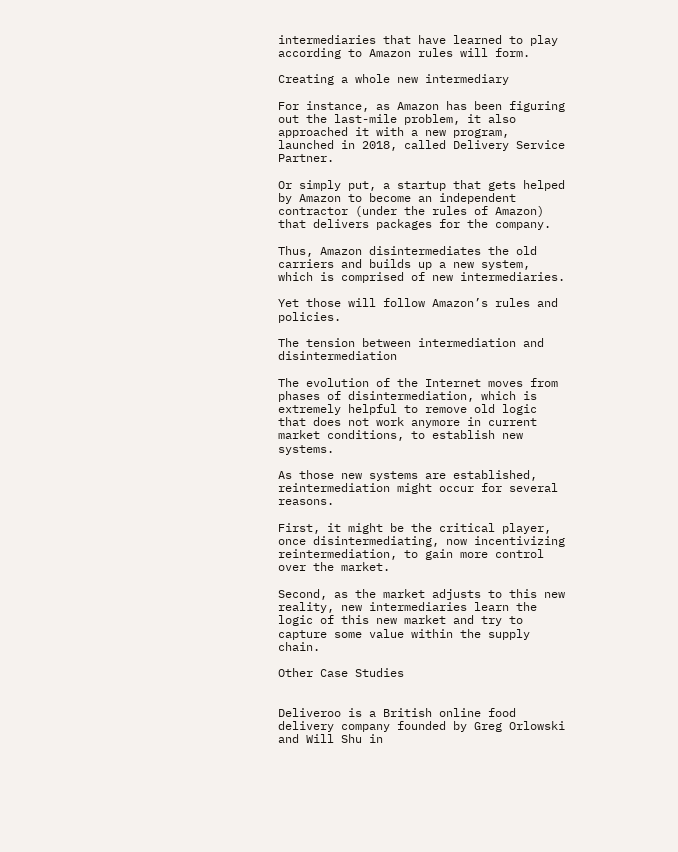intermediaries that have learned to play according to Amazon rules will form.

Creating a whole new intermediary

For instance, as Amazon has been figuring out the last-mile problem, it also approached it with a new program, launched in 2018, called Delivery Service Partner.

Or simply put, a startup that gets helped by Amazon to become an independent contractor (under the rules of Amazon) that delivers packages for the company.

Thus, Amazon disintermediates the old carriers and builds up a new system, which is comprised of new intermediaries.

Yet those will follow Amazon’s rules and policies.

The tension between intermediation and disintermediation

The evolution of the Internet moves from phases of disintermediation, which is extremely helpful to remove old logic that does not work anymore in current market conditions, to establish new systems.

As those new systems are established, reintermediation might occur for several reasons.

First, it might be the critical player, once disintermediating, now incentivizing reintermediation, to gain more control over the market.

Second, as the market adjusts to this new reality, new intermediaries learn the logic of this new market and try to capture some value within the supply chain.

Other Case Studies


Deliveroo is a British online food delivery company founded by Greg Orlowski and Will Shu in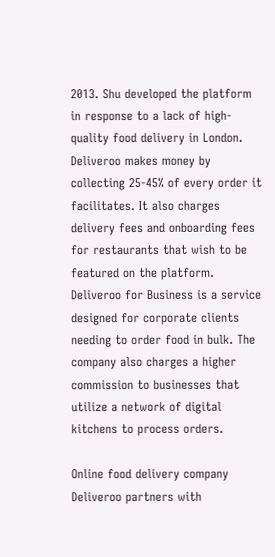2013. Shu developed the platform in response to a lack of high-quality food delivery in London. Deliveroo makes money by collecting 25-45% of every order it facilitates. It also charges delivery fees and onboarding fees for restaurants that wish to be featured on the platform. Deliveroo for Business is a service designed for corporate clients needing to order food in bulk. The company also charges a higher commission to businesses that utilize a network of digital kitchens to process orders.

Online food delivery company Deliveroo partners with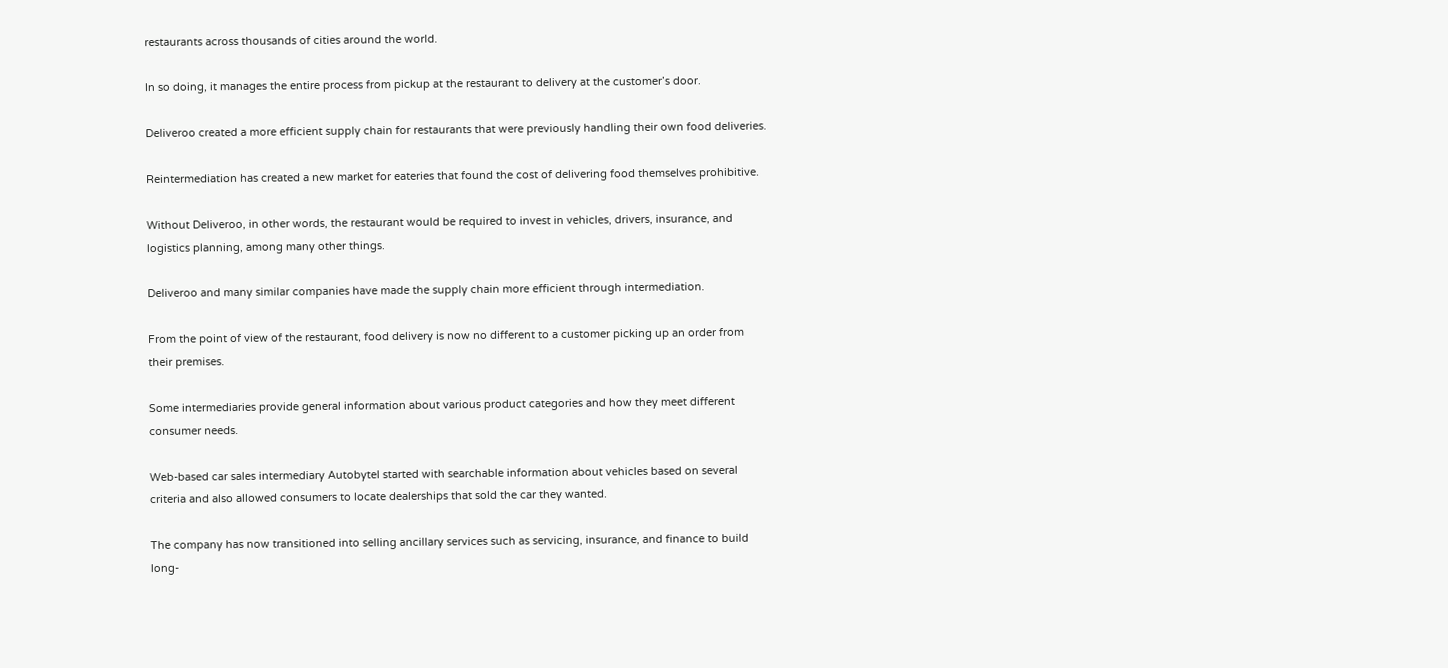restaurants across thousands of cities around the world.

In so doing, it manages the entire process from pickup at the restaurant to delivery at the customer’s door.

Deliveroo created a more efficient supply chain for restaurants that were previously handling their own food deliveries.

Reintermediation has created a new market for eateries that found the cost of delivering food themselves prohibitive.

Without Deliveroo, in other words, the restaurant would be required to invest in vehicles, drivers, insurance, and logistics planning, among many other things.

Deliveroo and many similar companies have made the supply chain more efficient through intermediation.

From the point of view of the restaurant, food delivery is now no different to a customer picking up an order from their premises.

Some intermediaries provide general information about various product categories and how they meet different consumer needs.

Web-based car sales intermediary Autobytel started with searchable information about vehicles based on several criteria and also allowed consumers to locate dealerships that sold the car they wanted.

The company has now transitioned into selling ancillary services such as servicing, insurance, and finance to build long-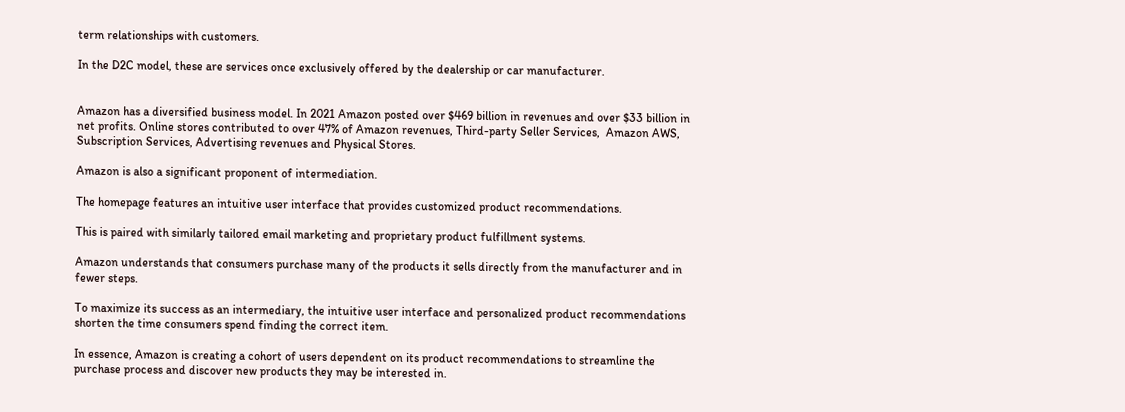term relationships with customers.

In the D2C model, these are services once exclusively offered by the dealership or car manufacturer.


Amazon has a diversified business model. In 2021 Amazon posted over $469 billion in revenues and over $33 billion in net profits. Online stores contributed to over 47% of Amazon revenues, Third-party Seller Services,  Amazon AWS, Subscription Services, Advertising revenues and Physical Stores.

Amazon is also a significant proponent of intermediation.

The homepage features an intuitive user interface that provides customized product recommendations.

This is paired with similarly tailored email marketing and proprietary product fulfillment systems.

Amazon understands that consumers purchase many of the products it sells directly from the manufacturer and in fewer steps.

To maximize its success as an intermediary, the intuitive user interface and personalized product recommendations shorten the time consumers spend finding the correct item.

In essence, Amazon is creating a cohort of users dependent on its product recommendations to streamline the purchase process and discover new products they may be interested in.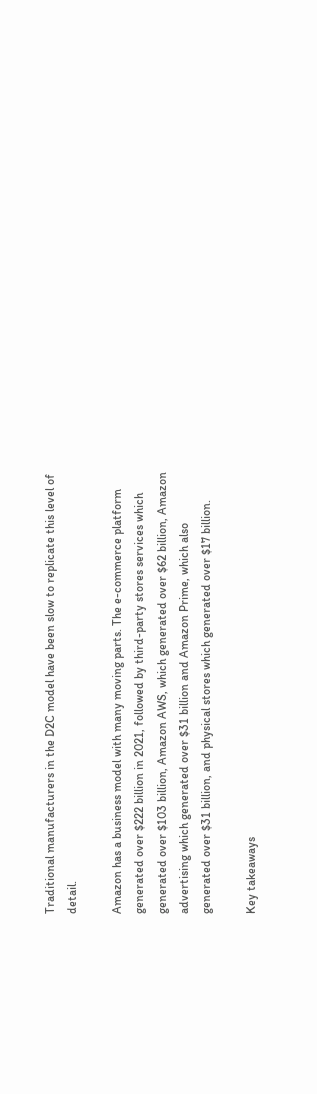Traditional manufacturers in the D2C model have been slow to replicate this level of detail.

Amazon has a business model with many moving parts. The e-commerce platform generated over $222 billion in 2021, followed by third-party stores services which generated over $103 billion, Amazon AWS, which generated over $62 billion, Amazon advertising which generated over $31 billion and Amazon Prime, which also generated over $31 billion, and physical stores which generated over $17 billion.

Key takeaways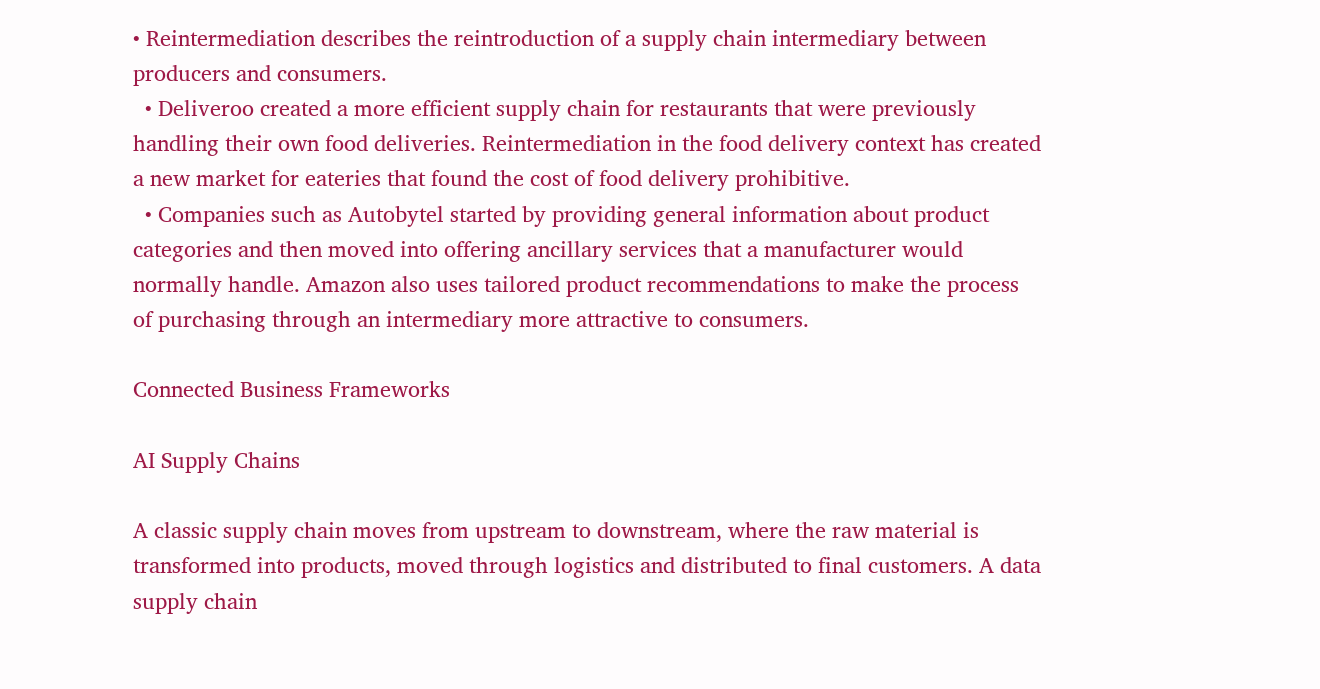• Reintermediation describes the reintroduction of a supply chain intermediary between producers and consumers.
  • Deliveroo created a more efficient supply chain for restaurants that were previously handling their own food deliveries. Reintermediation in the food delivery context has created a new market for eateries that found the cost of food delivery prohibitive.
  • Companies such as Autobytel started by providing general information about product categories and then moved into offering ancillary services that a manufacturer would normally handle. Amazon also uses tailored product recommendations to make the process of purchasing through an intermediary more attractive to consumers.

Connected Business Frameworks

AI Supply Chains

A classic supply chain moves from upstream to downstream, where the raw material is transformed into products, moved through logistics and distributed to final customers. A data supply chain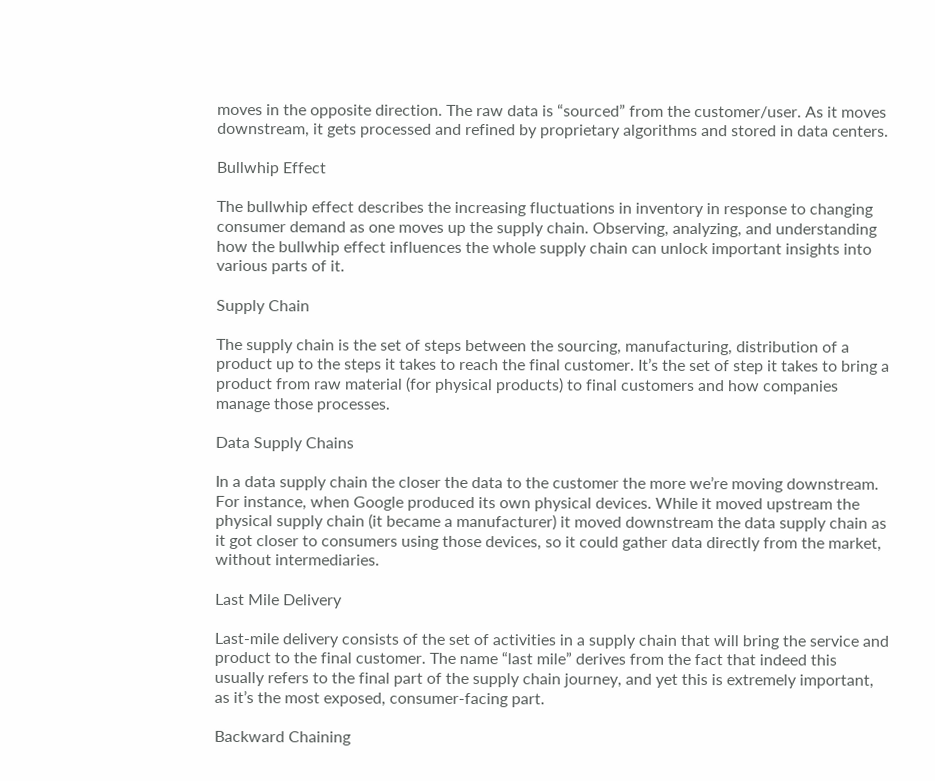moves in the opposite direction. The raw data is “sourced” from the customer/user. As it moves downstream, it gets processed and refined by proprietary algorithms and stored in data centers.

Bullwhip Effect

The bullwhip effect describes the increasing fluctuations in inventory in response to changing consumer demand as one moves up the supply chain. Observing, analyzing, and understanding how the bullwhip effect influences the whole supply chain can unlock important insights into various parts of it.

Supply Chain

The supply chain is the set of steps between the sourcing, manufacturing, distribution of a product up to the steps it takes to reach the final customer. It’s the set of step it takes to bring a product from raw material (for physical products) to final customers and how companies manage those processes.

Data Supply Chains

In a data supply chain the closer the data to the customer the more we’re moving downstream. For instance, when Google produced its own physical devices. While it moved upstream the physical supply chain (it became a manufacturer) it moved downstream the data supply chain as it got closer to consumers using those devices, so it could gather data directly from the market, without intermediaries.

Last Mile Delivery

Last-mile delivery consists of the set of activities in a supply chain that will bring the service and product to the final customer. The name “last mile” derives from the fact that indeed this usually refers to the final part of the supply chain journey, and yet this is extremely important, as it’s the most exposed, consumer-facing part.

Backward Chaining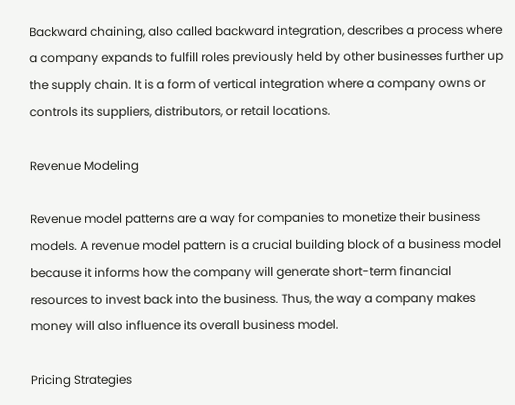Backward chaining, also called backward integration, describes a process where a company expands to fulfill roles previously held by other businesses further up the supply chain. It is a form of vertical integration where a company owns or controls its suppliers, distributors, or retail locations.

Revenue Modeling

Revenue model patterns are a way for companies to monetize their business models. A revenue model pattern is a crucial building block of a business model because it informs how the company will generate short-term financial resources to invest back into the business. Thus, the way a company makes money will also influence its overall business model.

Pricing Strategies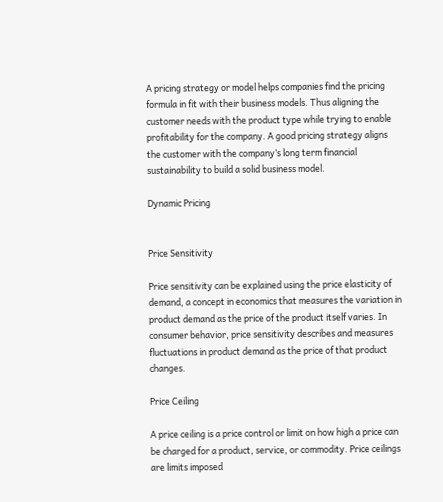A pricing strategy or model helps companies find the pricing formula in fit with their business models. Thus aligning the customer needs with the product type while trying to enable profitability for the company. A good pricing strategy aligns the customer with the company’s long term financial sustainability to build a solid business model.

Dynamic Pricing


Price Sensitivity

Price sensitivity can be explained using the price elasticity of demand, a concept in economics that measures the variation in product demand as the price of the product itself varies. In consumer behavior, price sensitivity describes and measures fluctuations in product demand as the price of that product changes.

Price Ceiling

A price ceiling is a price control or limit on how high a price can be charged for a product, service, or commodity. Price ceilings are limits imposed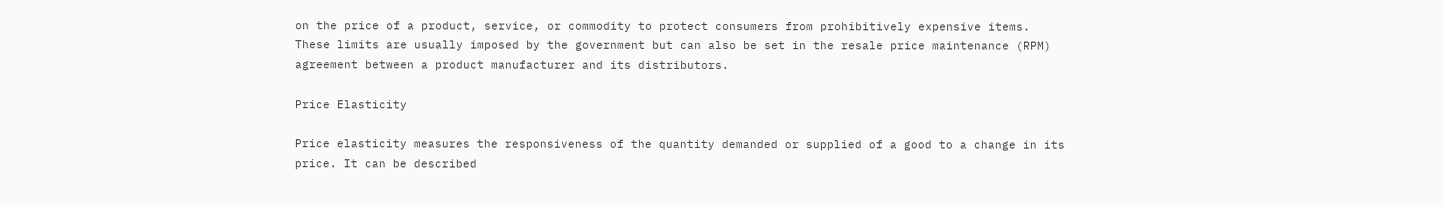on the price of a product, service, or commodity to protect consumers from prohibitively expensive items. These limits are usually imposed by the government but can also be set in the resale price maintenance (RPM) agreement between a product manufacturer and its distributors.

Price Elasticity

Price elasticity measures the responsiveness of the quantity demanded or supplied of a good to a change in its price. It can be described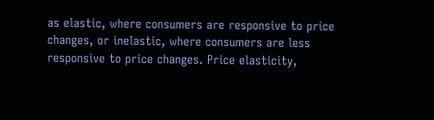as elastic, where consumers are responsive to price changes, or inelastic, where consumers are less responsive to price changes. Price elasticity,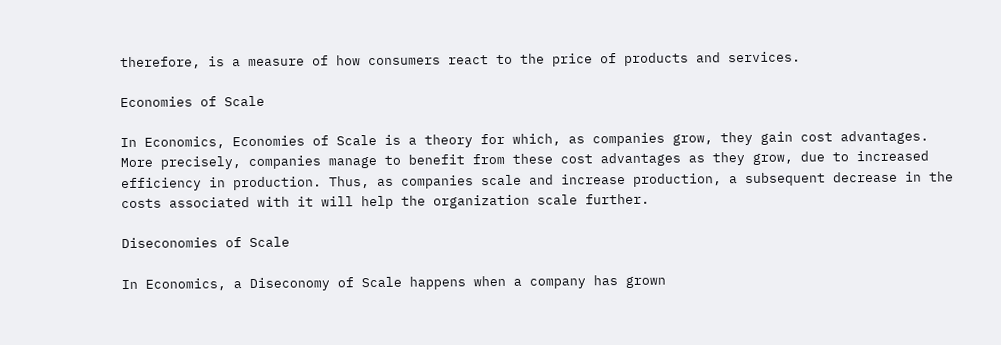therefore, is a measure of how consumers react to the price of products and services.

Economies of Scale

In Economics, Economies of Scale is a theory for which, as companies grow, they gain cost advantages. More precisely, companies manage to benefit from these cost advantages as they grow, due to increased efficiency in production. Thus, as companies scale and increase production, a subsequent decrease in the costs associated with it will help the organization scale further.

Diseconomies of Scale

In Economics, a Diseconomy of Scale happens when a company has grown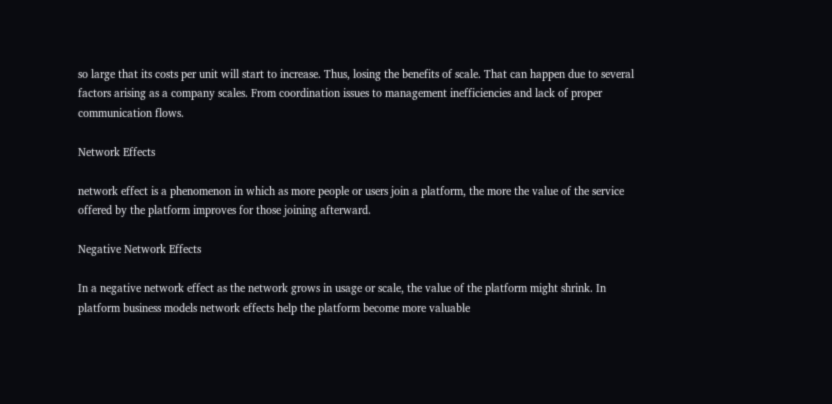so large that its costs per unit will start to increase. Thus, losing the benefits of scale. That can happen due to several factors arising as a company scales. From coordination issues to management inefficiencies and lack of proper communication flows.

Network Effects

network effect is a phenomenon in which as more people or users join a platform, the more the value of the service offered by the platform improves for those joining afterward.

Negative Network Effects

In a negative network effect as the network grows in usage or scale, the value of the platform might shrink. In platform business models network effects help the platform become more valuable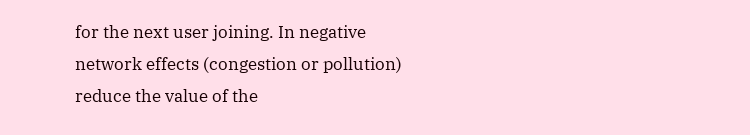for the next user joining. In negative network effects (congestion or pollution) reduce the value of the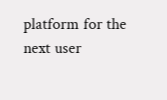platform for the next user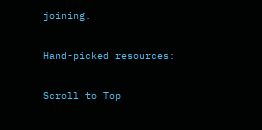joining.

Hand-picked resources:

Scroll to Top